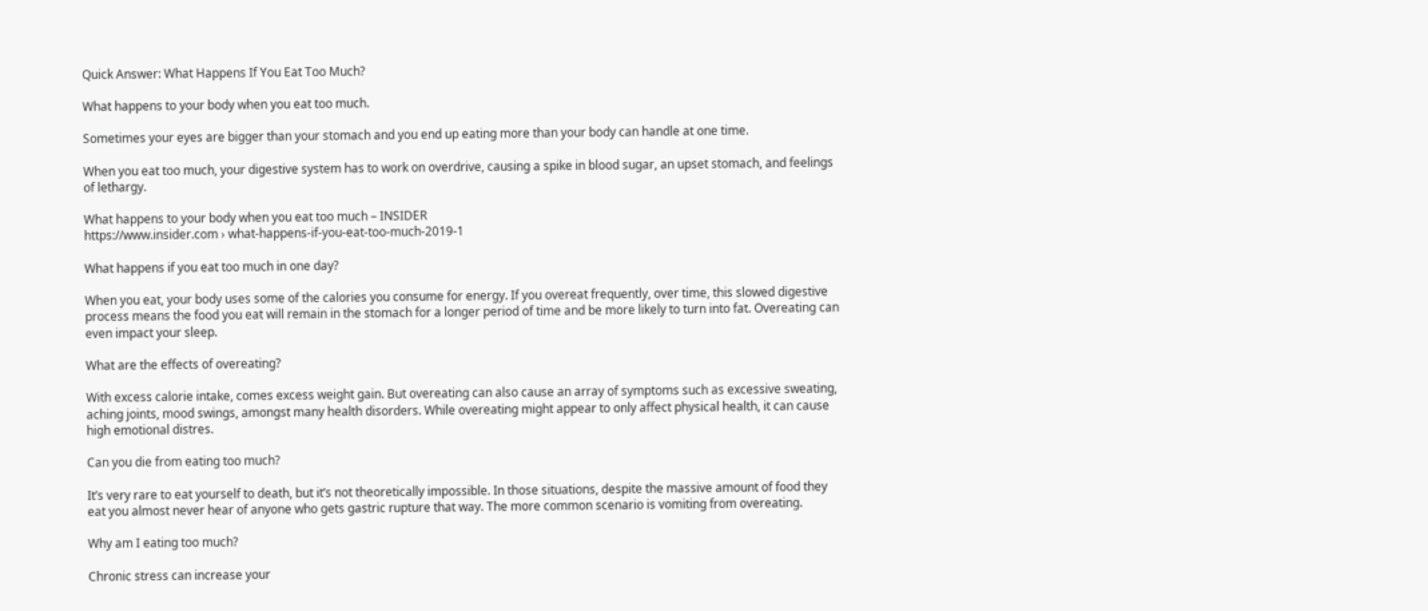Quick Answer: What Happens If You Eat Too Much?

What happens to your body when you eat too much.

Sometimes your eyes are bigger than your stomach and you end up eating more than your body can handle at one time.

When you eat too much, your digestive system has to work on overdrive, causing a spike in blood sugar, an upset stomach, and feelings of lethargy.

What happens to your body when you eat too much – INSIDER
https://www.insider.com › what-happens-if-you-eat-too-much-2019-1

What happens if you eat too much in one day?

When you eat, your body uses some of the calories you consume for energy. If you overeat frequently, over time, this slowed digestive process means the food you eat will remain in the stomach for a longer period of time and be more likely to turn into fat. Overeating can even impact your sleep.

What are the effects of overeating?

With excess calorie intake, comes excess weight gain. But overeating can also cause an array of symptoms such as excessive sweating, aching joints, mood swings, amongst many health disorders. While overeating might appear to only affect physical health, it can cause high emotional distres.

Can you die from eating too much?

It’s very rare to eat yourself to death, but it’s not theoretically impossible. In those situations, despite the massive amount of food they eat you almost never hear of anyone who gets gastric rupture that way. The more common scenario is vomiting from overeating.

Why am I eating too much?

Chronic stress can increase your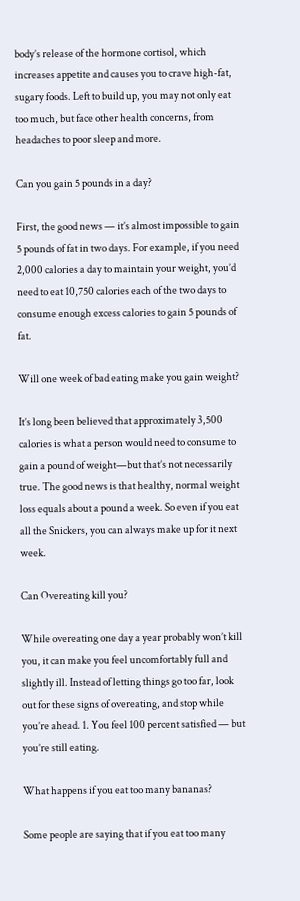body’s release of the hormone cortisol, which increases appetite and causes you to crave high-fat, sugary foods. Left to build up, you may not only eat too much, but face other health concerns, from headaches to poor sleep and more.

Can you gain 5 pounds in a day?

First, the good news — it’s almost impossible to gain 5 pounds of fat in two days. For example, if you need 2,000 calories a day to maintain your weight, you’d need to eat 10,750 calories each of the two days to consume enough excess calories to gain 5 pounds of fat.

Will one week of bad eating make you gain weight?

It’s long been believed that approximately 3,500 calories is what a person would need to consume to gain a pound of weight—but that’s not necessarily true. The good news is that healthy, normal weight loss equals about a pound a week. So even if you eat all the Snickers, you can always make up for it next week.

Can Overeating kill you?

While overeating one day a year probably won’t kill you, it can make you feel uncomfortably full and slightly ill. Instead of letting things go too far, look out for these signs of overeating, and stop while you’re ahead. 1. You feel 100 percent satisfied — but you’re still eating.

What happens if you eat too many bananas?

Some people are saying that if you eat too many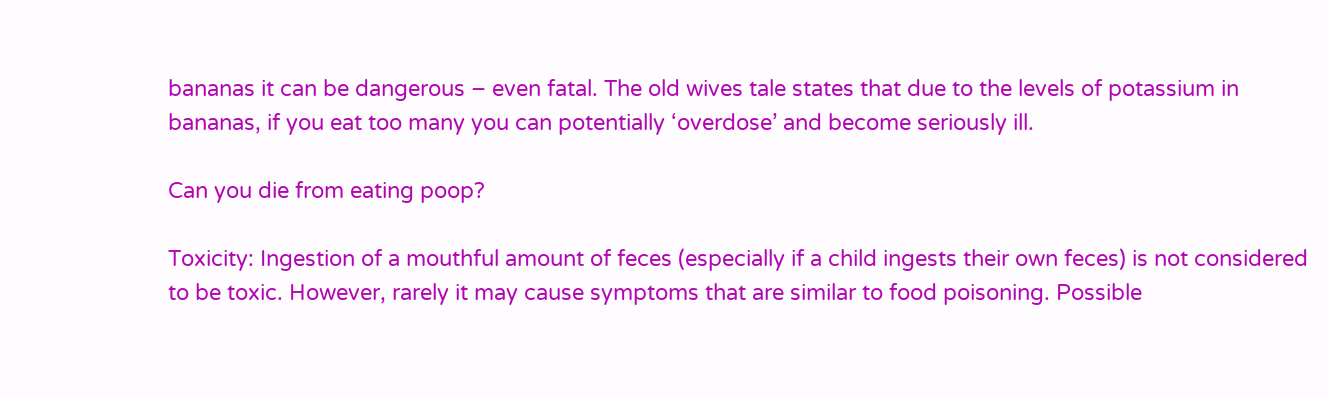bananas it can be dangerous – even fatal. The old wives tale states that due to the levels of potassium in bananas, if you eat too many you can potentially ‘overdose’ and become seriously ill.

Can you die from eating poop?

Toxicity: Ingestion of a mouthful amount of feces (especially if a child ingests their own feces) is not considered to be toxic. However, rarely it may cause symptoms that are similar to food poisoning. Possible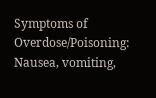Symptoms of Overdose/Poisoning: Nausea, vomiting,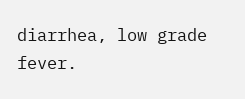diarrhea, low grade fever.